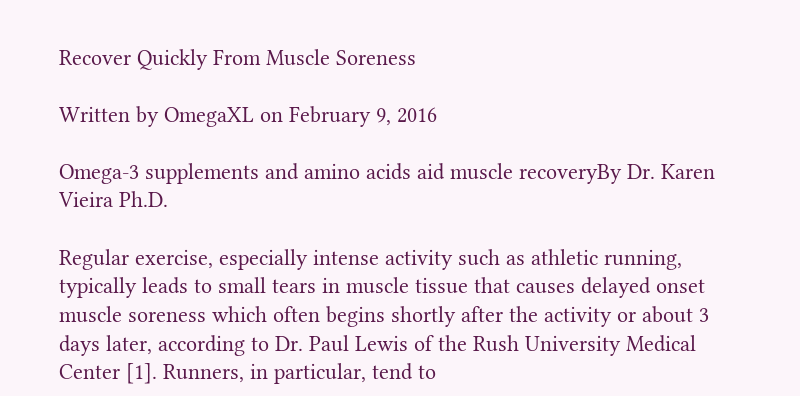Recover Quickly From Muscle Soreness

Written by OmegaXL on February 9, 2016

Omega-3 supplements and amino acids aid muscle recoveryBy Dr. Karen Vieira Ph.D.

Regular exercise, especially intense activity such as athletic running, typically leads to small tears in muscle tissue that causes delayed onset muscle soreness which often begins shortly after the activity or about 3 days later, according to Dr. Paul Lewis of the Rush University Medical Center [1]. Runners, in particular, tend to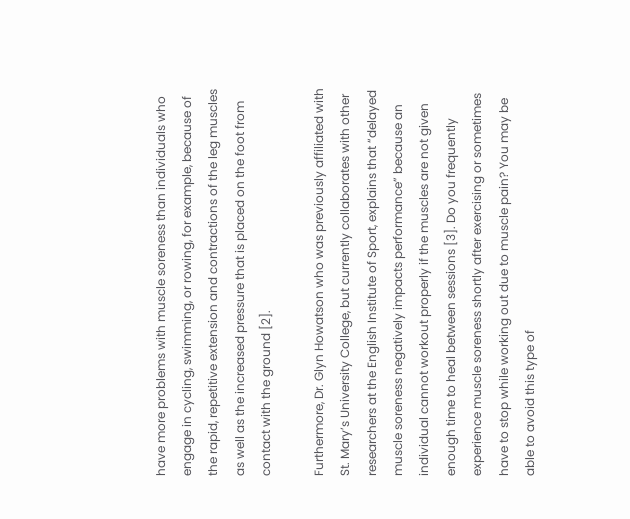have more problems with muscle soreness than individuals who engage in cycling, swimming, or rowing, for example, because of the rapid, repetitive extension and contractions of the leg muscles as well as the increased pressure that is placed on the foot from contact with the ground [2].

Furthermore, Dr. Glyn Howatson who was previously affiliated with St. Mary’s University College, but currently collaborates with other researchers at the English Institute of Sport, explains that “delayed muscle soreness negatively impacts performance” because an individual cannot workout properly if the muscles are not given enough time to heal between sessions [3]. Do you frequently experience muscle soreness shortly after exercising or sometimes have to stop while working out due to muscle pain? You may be able to avoid this type of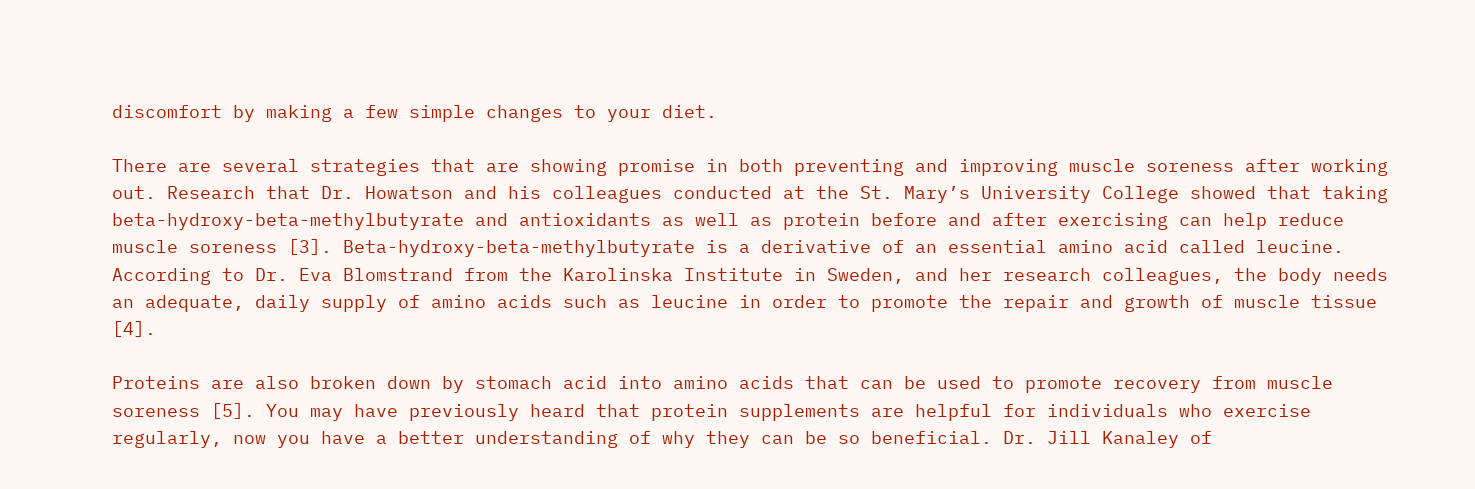discomfort by making a few simple changes to your diet.

There are several strategies that are showing promise in both preventing and improving muscle soreness after working out. Research that Dr. Howatson and his colleagues conducted at the St. Mary’s University College showed that taking beta-hydroxy-beta-methylbutyrate and antioxidants as well as protein before and after exercising can help reduce muscle soreness [3]. Beta-hydroxy-beta-methylbutyrate is a derivative of an essential amino acid called leucine. According to Dr. Eva Blomstrand from the Karolinska Institute in Sweden, and her research colleagues, the body needs an adequate, daily supply of amino acids such as leucine in order to promote the repair and growth of muscle tissue [4].

Proteins are also broken down by stomach acid into amino acids that can be used to promote recovery from muscle soreness [5]. You may have previously heard that protein supplements are helpful for individuals who exercise regularly, now you have a better understanding of why they can be so beneficial. Dr. Jill Kanaley of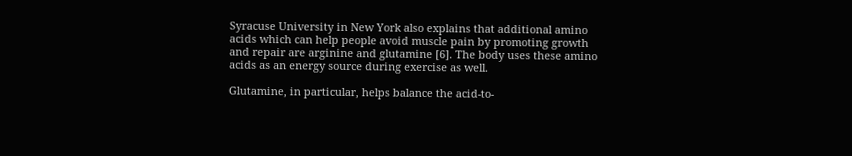Syracuse University in New York also explains that additional amino acids which can help people avoid muscle pain by promoting growth and repair are arginine and glutamine [6]. The body uses these amino acids as an energy source during exercise as well.

Glutamine, in particular, helps balance the acid-to-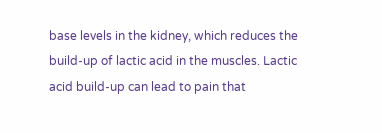base levels in the kidney, which reduces the build-up of lactic acid in the muscles. Lactic acid build-up can lead to pain that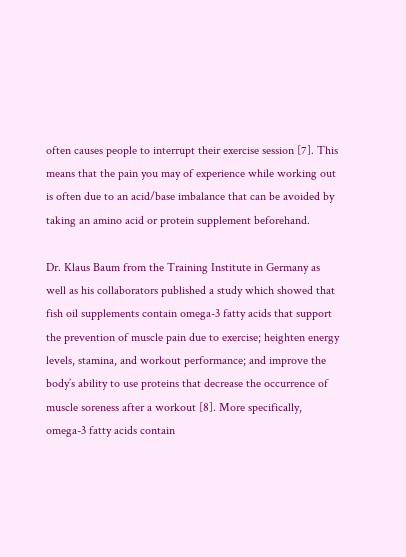often causes people to interrupt their exercise session [7]. This means that the pain you may of experience while working out is often due to an acid/base imbalance that can be avoided by taking an amino acid or protein supplement beforehand.

Dr. Klaus Baum from the Training Institute in Germany as well as his collaborators published a study which showed that fish oil supplements contain omega-3 fatty acids that support the prevention of muscle pain due to exercise; heighten energy levels, stamina, and workout performance; and improve the body’s ability to use proteins that decrease the occurrence of muscle soreness after a workout [8]. More specifically, omega-3 fatty acids contain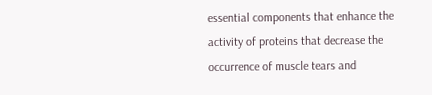essential components that enhance the activity of proteins that decrease the occurrence of muscle tears and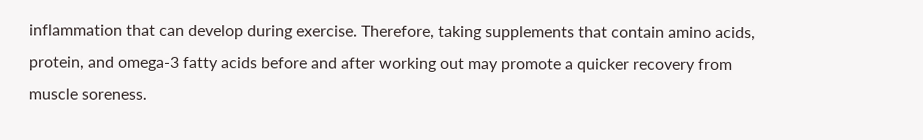inflammation that can develop during exercise. Therefore, taking supplements that contain amino acids, protein, and omega-3 fatty acids before and after working out may promote a quicker recovery from muscle soreness.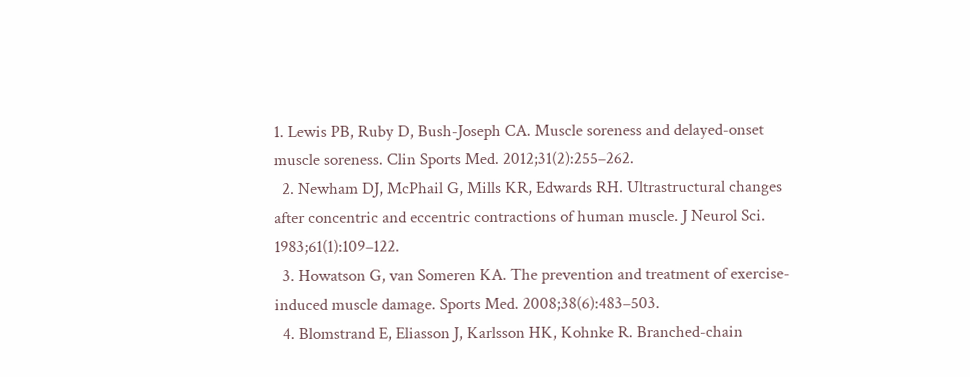1. Lewis PB, Ruby D, Bush-Joseph CA. Muscle soreness and delayed-onset muscle soreness. Clin Sports Med. 2012;31(2):255–262.
  2. Newham DJ, McPhail G, Mills KR, Edwards RH. Ultrastructural changes after concentric and eccentric contractions of human muscle. J Neurol Sci. 1983;61(1):109–122.
  3. Howatson G, van Someren KA. The prevention and treatment of exercise-induced muscle damage. Sports Med. 2008;38(6):483–503.
  4. Blomstrand E, Eliasson J, Karlsson HK, Kohnke R. Branched-chain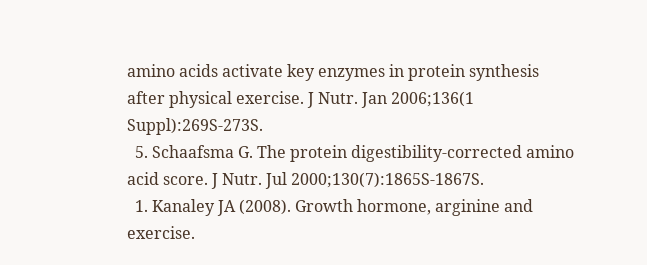amino acids activate key enzymes in protein synthesis after physical exercise. J Nutr. Jan 2006;136(1 Suppl):269S-273S.
  5. Schaafsma G. The protein digestibility-corrected amino acid score. J Nutr. Jul 2000;130(7):1865S-1867S.
  1. Kanaley JA (2008). Growth hormone, arginine and exercise.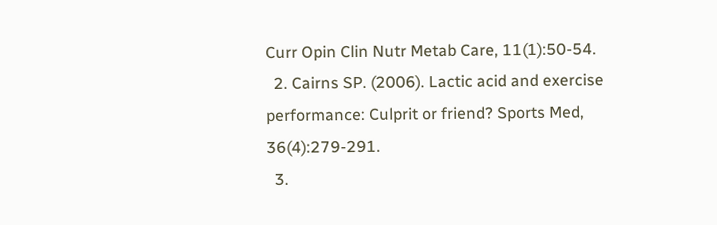Curr Opin Clin Nutr Metab Care, 11(1):50-54.
  2. Cairns SP. (2006). Lactic acid and exercise performance: Culprit or friend? Sports Med, 36(4):279-291.
  3.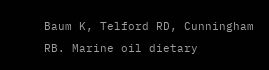Baum K, Telford RD, Cunningham RB. Marine oil dietary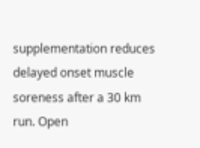supplementation reduces delayed onset muscle soreness after a 30 km run. Open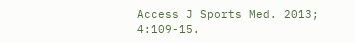Access J Sports Med. 2013; 4:109-15.